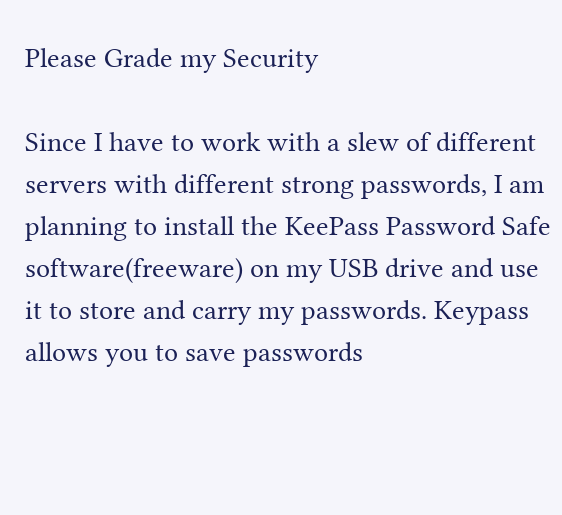Please Grade my Security

Since I have to work with a slew of different servers with different strong passwords, I am planning to install the KeePass Password Safe software(freeware) on my USB drive and use it to store and carry my passwords. Keypass allows you to save passwords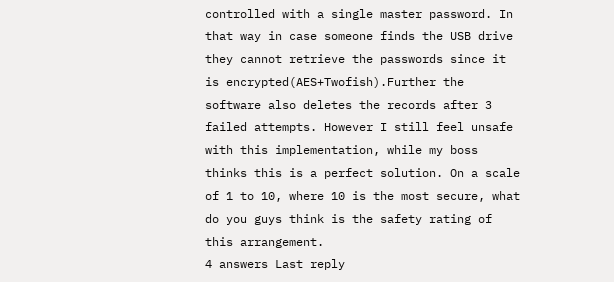controlled with a single master password. In that way in case someone finds the USB drive they cannot retrieve the passwords since it is encrypted(AES+Twofish).Further the software also deletes the records after 3 failed attempts. However I still feel unsafe with this implementation, while my boss thinks this is a perfect solution. On a scale of 1 to 10, where 10 is the most secure, what do you guys think is the safety rating of this arrangement.
4 answers Last reply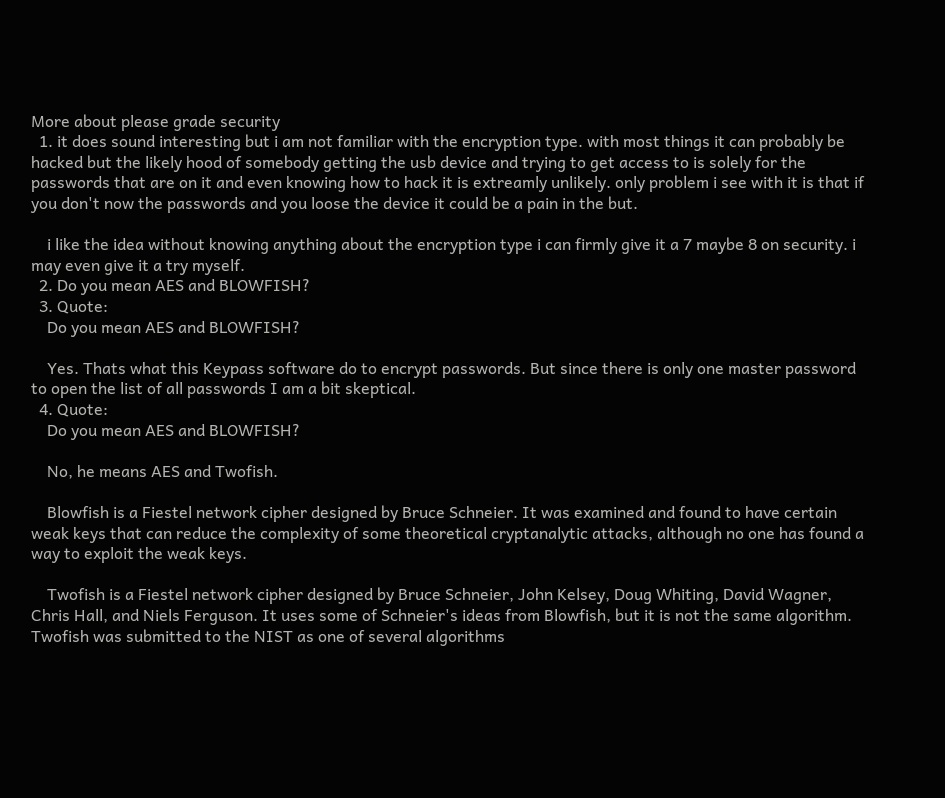More about please grade security
  1. it does sound interesting but i am not familiar with the encryption type. with most things it can probably be hacked but the likely hood of somebody getting the usb device and trying to get access to is solely for the passwords that are on it and even knowing how to hack it is extreamly unlikely. only problem i see with it is that if you don't now the passwords and you loose the device it could be a pain in the but.

    i like the idea without knowing anything about the encryption type i can firmly give it a 7 maybe 8 on security. i may even give it a try myself.
  2. Do you mean AES and BLOWFISH?
  3. Quote:
    Do you mean AES and BLOWFISH?

    Yes. Thats what this Keypass software do to encrypt passwords. But since there is only one master password to open the list of all passwords I am a bit skeptical.
  4. Quote:
    Do you mean AES and BLOWFISH?

    No, he means AES and Twofish.

    Blowfish is a Fiestel network cipher designed by Bruce Schneier. It was examined and found to have certain weak keys that can reduce the complexity of some theoretical cryptanalytic attacks, although no one has found a way to exploit the weak keys.

    Twofish is a Fiestel network cipher designed by Bruce Schneier, John Kelsey, Doug Whiting, David Wagner, Chris Hall, and Niels Ferguson. It uses some of Schneier's ideas from Blowfish, but it is not the same algorithm. Twofish was submitted to the NIST as one of several algorithms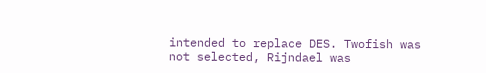intended to replace DES. Twofish was not selected, Rijndael was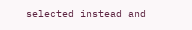selected instead and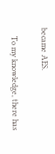became AES.

    To my knowledge, there has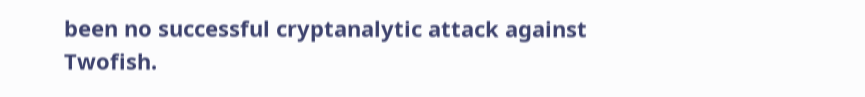been no successful cryptanalytic attack against Twofish.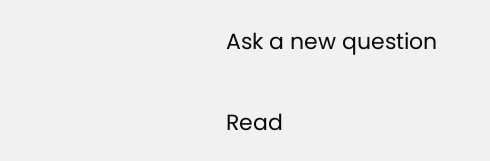Ask a new question

Read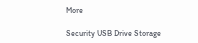More

Security USB Drive Storage